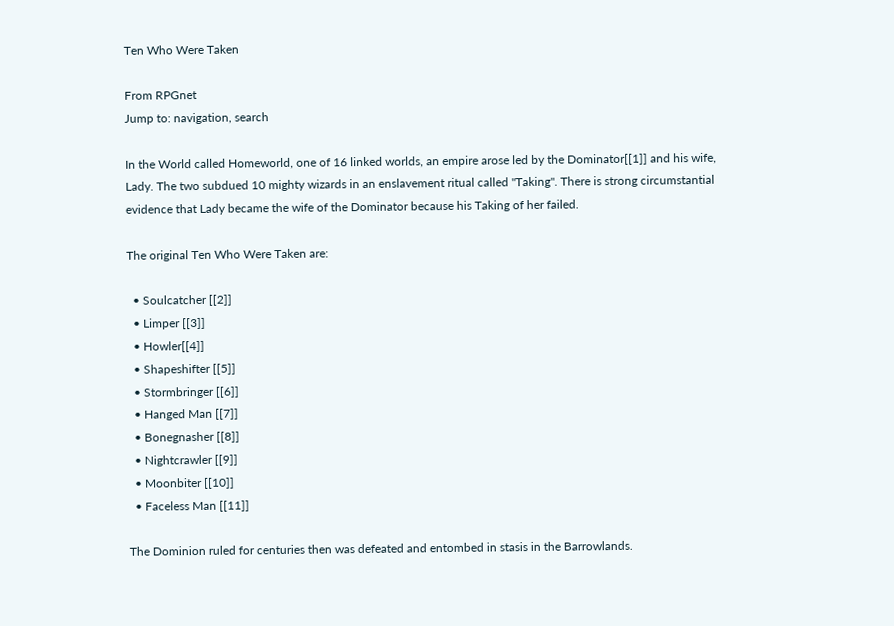Ten Who Were Taken

From RPGnet
Jump to: navigation, search

In the World called Homeworld, one of 16 linked worlds, an empire arose led by the Dominator[[1]] and his wife, Lady. The two subdued 10 mighty wizards in an enslavement ritual called "Taking". There is strong circumstantial evidence that Lady became the wife of the Dominator because his Taking of her failed.

The original Ten Who Were Taken are:

  • Soulcatcher [[2]]
  • Limper [[3]]
  • Howler[[4]]
  • Shapeshifter [[5]]
  • Stormbringer [[6]]
  • Hanged Man [[7]]
  • Bonegnasher [[8]]
  • Nightcrawler [[9]]
  • Moonbiter [[10]]
  • Faceless Man [[11]]

The Dominion ruled for centuries then was defeated and entombed in stasis in the Barrowlands.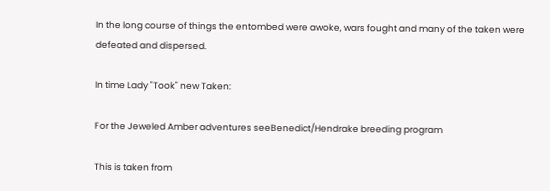In the long course of things the entombed were awoke, wars fought and many of the taken were defeated and dispersed.

In time Lady "Took" new Taken:

For the Jeweled Amber adventures seeBenedict/Hendrake breeding program

This is taken from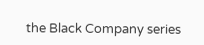the Black Company series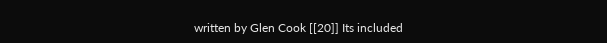written by Glen Cook [[20]] Its included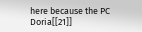here because the PC Doria[[21]]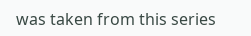was taken from this series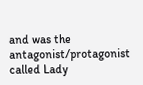and was the antagonist/protagonist called Lady